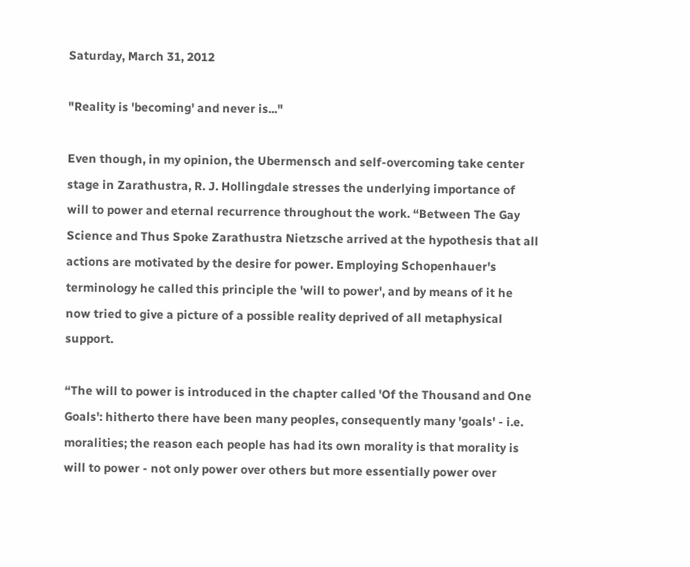Saturday, March 31, 2012

"Reality is 'becoming' and never is..."

Even though, in my opinion, the Ubermensch and self-overcoming take center stage in Zarathustra, R. J. Hollingdale stresses the underlying importance of will to power and eternal recurrence throughout the work. “Between The Gay Science and Thus Spoke Zarathustra Nietzsche arrived at the hypothesis that all actions are motivated by the desire for power. Employing Schopenhauer's terminology he called this principle the 'will to power', and by means of it he now tried to give a picture of a possible reality deprived of all metaphysical support.

“The will to power is introduced in the chapter called 'Of the Thousand and One Goals': hitherto there have been many peoples, consequently many 'goals' - i.e. moralities; the reason each people has had its own morality is that morality is will to power - not only power over others but more essentially power over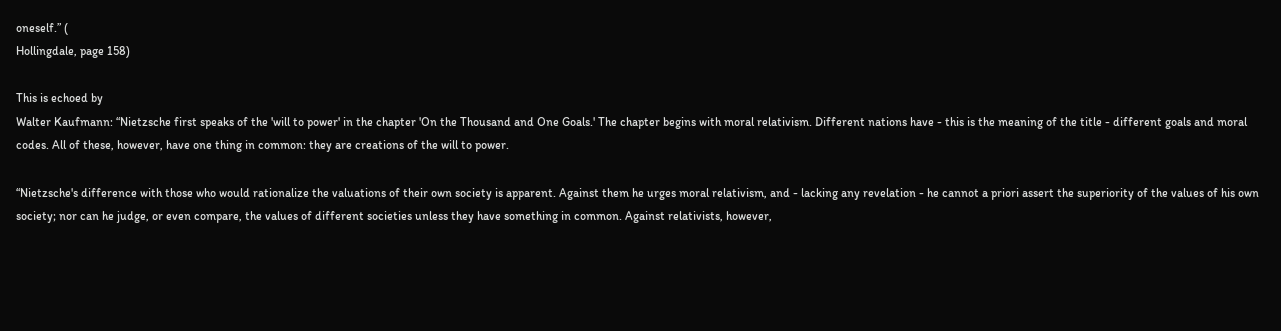oneself.” (
Hollingdale, page 158)

This is echoed by
Walter Kaufmann: “Nietzsche first speaks of the 'will to power' in the chapter 'On the Thousand and One Goals.' The chapter begins with moral relativism. Different nations have - this is the meaning of the title - different goals and moral codes. All of these, however, have one thing in common: they are creations of the will to power.

“Nietzsche's difference with those who would rationalize the valuations of their own society is apparent. Against them he urges moral relativism, and - lacking any revelation - he cannot a priori assert the superiority of the values of his own society; nor can he judge, or even compare, the values of different societies unless they have something in common. Against relativists, however,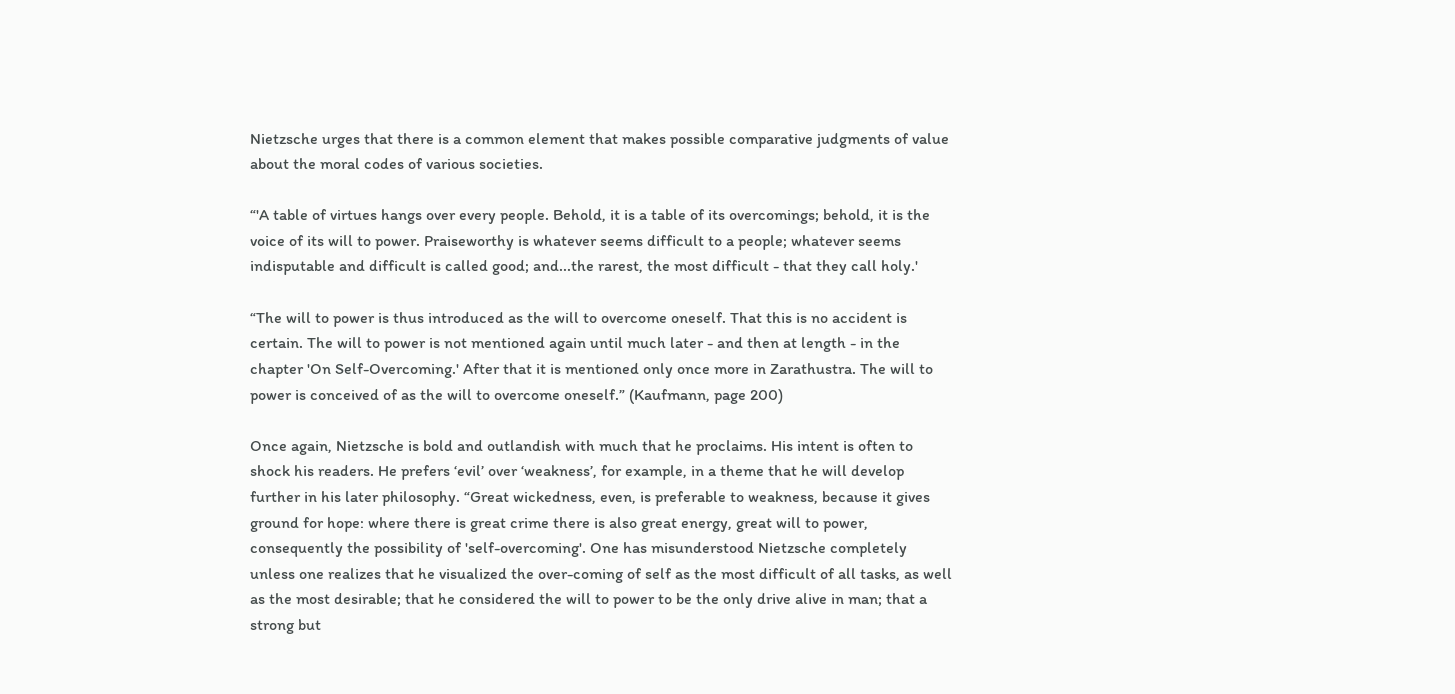Nietzsche urges that there is a common element that makes possible comparative judgments of value about the moral codes of various societies.

“'A table of virtues hangs over every people. Behold, it is a table of its overcomings; behold, it is the voice of its will to power. Praiseworthy is whatever seems difficult to a people; whatever seems indisputable and difficult is called good; and...the rarest, the most difficult - that they call holy.'

“The will to power is thus introduced as the will to overcome oneself. That this is no accident is certain. The will to power is not mentioned again until much later - and then at length - in the chapter 'On Self-Overcoming.' After that it is mentioned only once more in Zarathustra. The will to power is conceived of as the will to overcome oneself.” (Kaufmann, page 200)

Once again, Nietzsche is bold and outlandish with much that he proclaims. His intent is often to shock his readers. He prefers ‘evil’ over ‘weakness’, for example, in a theme that he will develop further in his later philosophy. “Great wickedness, even, is preferable to weakness, because it gives ground for hope: where there is great crime there is also great energy, great will to power, consequently the possibility of 'self-overcoming'. One has misunderstood Nietzsche completely unless one realizes that he visualized the over-coming of self as the most difficult of all tasks, as well as the most desirable; that he considered the will to power to be the only drive alive in man; that a strong but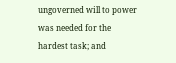ungoverned will to power was needed for the hardest task; and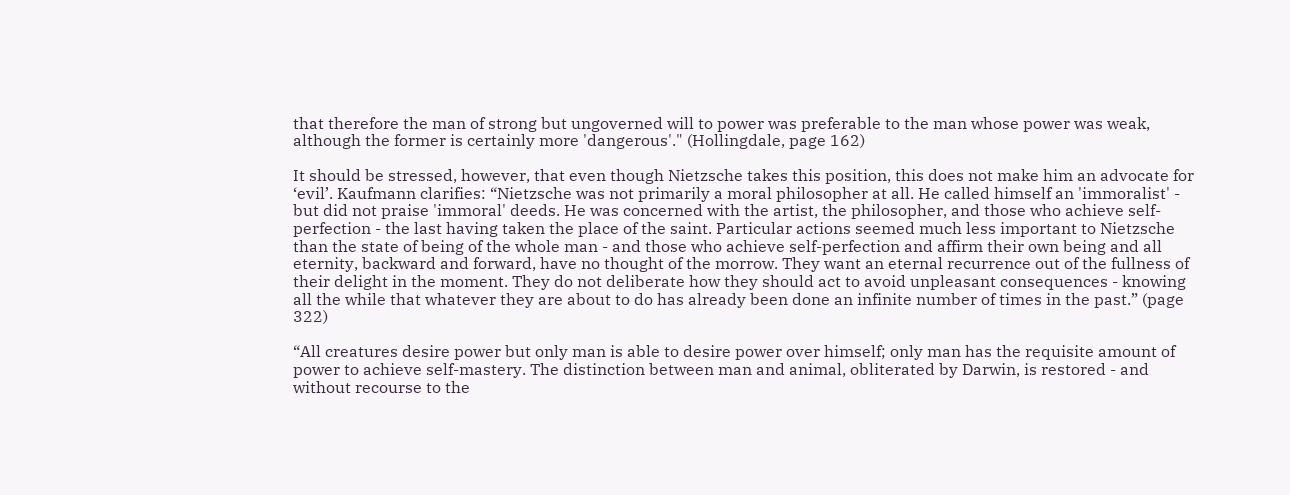that therefore the man of strong but ungoverned will to power was preferable to the man whose power was weak, although the former is certainly more 'dangerous'." (Hollingdale, page 162)

It should be stressed, however, that even though Nietzsche takes this position, this does not make him an advocate for ‘evil’. Kaufmann clarifies: “Nietzsche was not primarily a moral philosopher at all. He called himself an 'immoralist' - but did not praise 'immoral' deeds. He was concerned with the artist, the philosopher, and those who achieve self-perfection - the last having taken the place of the saint. Particular actions seemed much less important to Nietzsche than the state of being of the whole man - and those who achieve self-perfection and affirm their own being and all eternity, backward and forward, have no thought of the morrow. They want an eternal recurrence out of the fullness of their delight in the moment. They do not deliberate how they should act to avoid unpleasant consequences - knowing all the while that whatever they are about to do has already been done an infinite number of times in the past.” (page 322)

“All creatures desire power but only man is able to desire power over himself; only man has the requisite amount of power to achieve self-mastery. The distinction between man and animal, obliterated by Darwin, is restored - and without recourse to the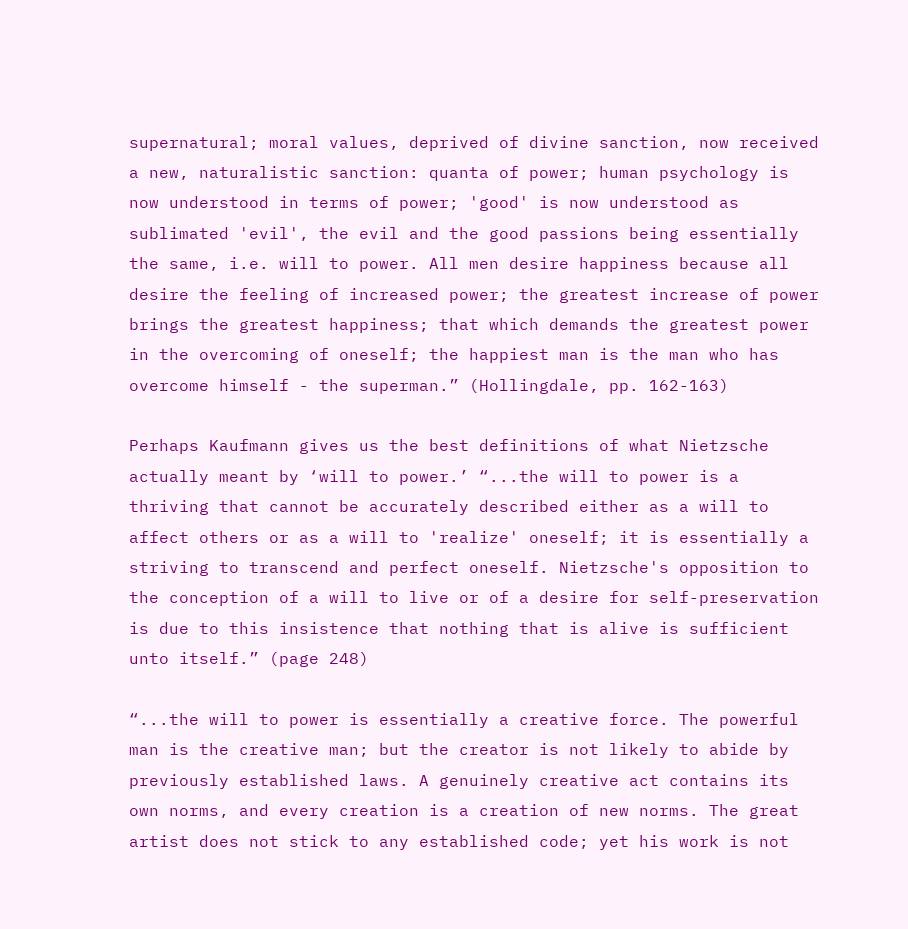supernatural; moral values, deprived of divine sanction, now received a new, naturalistic sanction: quanta of power; human psychology is now understood in terms of power; 'good' is now understood as sublimated 'evil', the evil and the good passions being essentially the same, i.e. will to power. All men desire happiness because all desire the feeling of increased power; the greatest increase of power brings the greatest happiness; that which demands the greatest power in the overcoming of oneself; the happiest man is the man who has overcome himself - the superman.” (Hollingdale, pp. 162-163)

Perhaps Kaufmann gives us the best definitions of what Nietzsche actually meant by ‘will to power.’ “...the will to power is a thriving that cannot be accurately described either as a will to affect others or as a will to 'realize' oneself; it is essentially a striving to transcend and perfect oneself. Nietzsche's opposition to the conception of a will to live or of a desire for self-preservation is due to this insistence that nothing that is alive is sufficient unto itself.” (page 248)

“...the will to power is essentially a creative force. The powerful man is the creative man; but the creator is not likely to abide by previously established laws. A genuinely creative act contains its own norms, and every creation is a creation of new norms. The great artist does not stick to any established code; yet his work is not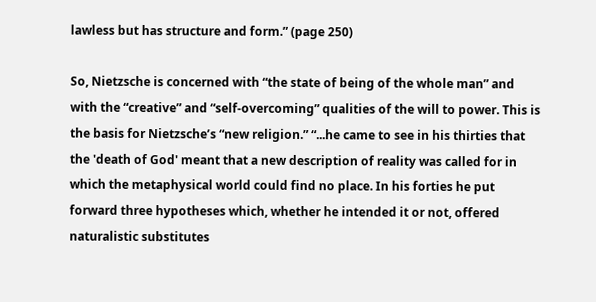lawless but has structure and form.” (page 250)

So, Nietzsche is concerned with “the state of being of the whole man” and with the “creative” and “self-overcoming” qualities of the will to power. This is the basis for Nietzsche’s “new religion.” “...he came to see in his thirties that the 'death of God' meant that a new description of reality was called for in which the metaphysical world could find no place. In his forties he put forward three hypotheses which, whether he intended it or not, offered naturalistic substitutes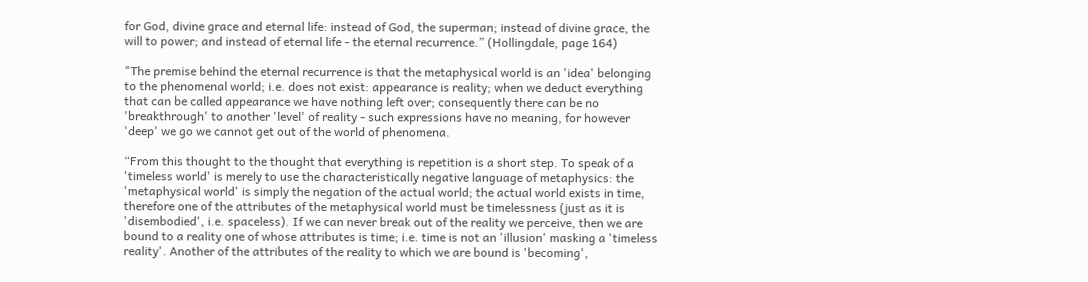for God, divine grace and eternal life: instead of God, the superman; instead of divine grace, the will to power; and instead of eternal life - the eternal recurrence.” (Hollingdale, page 164)

"The premise behind the eternal recurrence is that the metaphysical world is an 'idea' belonging to the phenomenal world; i.e. does not exist: appearance is reality; when we deduct everything that can be called appearance we have nothing left over; consequently there can be no 'breakthrough' to another 'level' of reality - such expressions have no meaning, for however 'deep' we go we cannot get out of the world of phenomena.

“From this thought to the thought that everything is repetition is a short step. To speak of a 'timeless world' is merely to use the characteristically negative language of metaphysics: the 'metaphysical world' is simply the negation of the actual world; the actual world exists in time, therefore one of the attributes of the metaphysical world must be timelessness (just as it is 'disembodied', i.e. spaceless). If we can never break out of the reality we perceive, then we are bound to a reality one of whose attributes is time; i.e. time is not an 'illusion' masking a 'timeless reality'. Another of the attributes of the reality to which we are bound is 'becoming',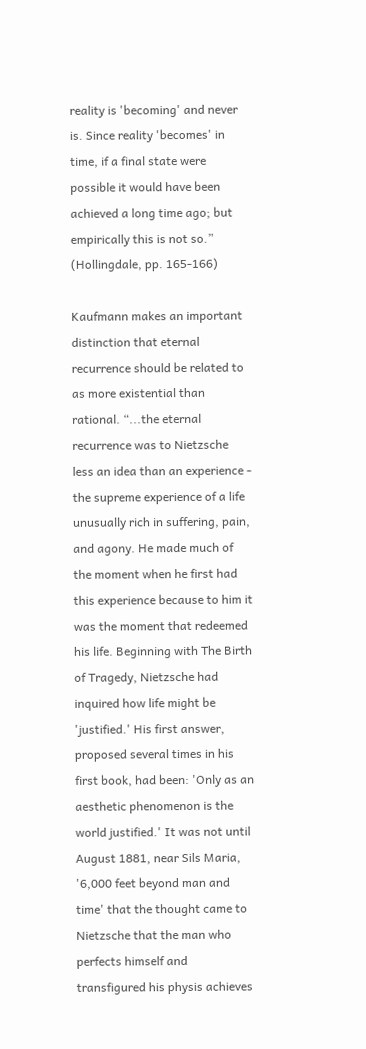reality is 'becoming' and never is. Since reality 'becomes' in time, if a final state were possible it would have been achieved a long time ago; but empirically this is not so.” (Hollingdale, pp. 165-166)

Kaufmann makes an important distinction that eternal recurrence should be related to as more existential than rational. “...the eternal recurrence was to Nietzsche less an idea than an experience - the supreme experience of a life unusually rich in suffering, pain, and agony. He made much of the moment when he first had this experience because to him it was the moment that redeemed his life. Beginning with The Birth of Tragedy, Nietzsche had inquired how life might be 'justified.' His first answer, proposed several times in his first book, had been: 'Only as an aesthetic phenomenon is the world justified.' It was not until August 1881, near Sils Maria, '6,000 feet beyond man and time' that the thought came to Nietzsche that the man who perfects himself and transfigured his physis achieves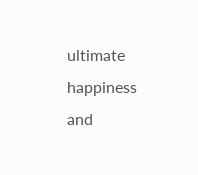ultimate happiness and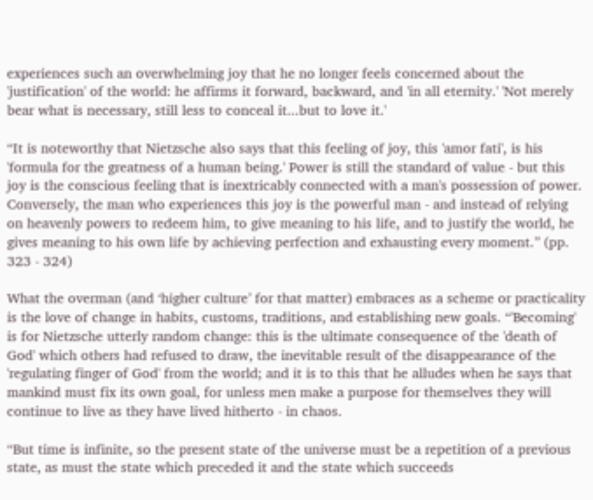experiences such an overwhelming joy that he no longer feels concerned about the 'justification' of the world: he affirms it forward, backward, and 'in all eternity.' 'Not merely bear what is necessary, still less to conceal it...but to love it.'

“It is noteworthy that Nietzsche also says that this feeling of joy, this 'amor fati', is his 'formula for the greatness of a human being.' Power is still the standard of value - but this joy is the conscious feeling that is inextricably connected with a man's possession of power. Conversely, the man who experiences this joy is the powerful man - and instead of relying on heavenly powers to redeem him, to give meaning to his life, and to justify the world, he gives meaning to his own life by achieving perfection and exhausting every moment.” (pp. 323 - 324)

What the overman (and ‘higher culture’ for that matter) embraces as a scheme or practicality is the love of change in habits, customs, traditions, and establishing new goals. “'Becoming' is for Nietzsche utterly random change: this is the ultimate consequence of the 'death of God' which others had refused to draw, the inevitable result of the disappearance of the 'regulating finger of God' from the world; and it is to this that he alludes when he says that mankind must fix its own goal, for unless men make a purpose for themselves they will continue to live as they have lived hitherto - in chaos.

“But time is infinite, so the present state of the universe must be a repetition of a previous state, as must the state which preceded it and the state which succeeds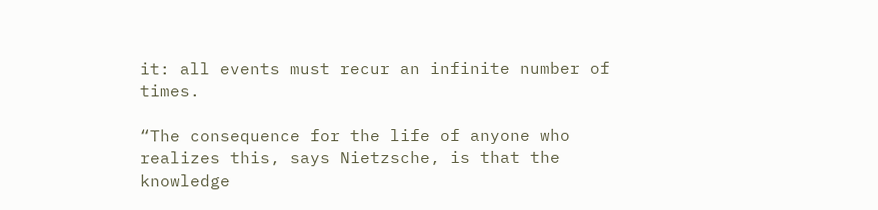it: all events must recur an infinite number of times.

“The consequence for the life of anyone who realizes this, says Nietzsche, is that the knowledge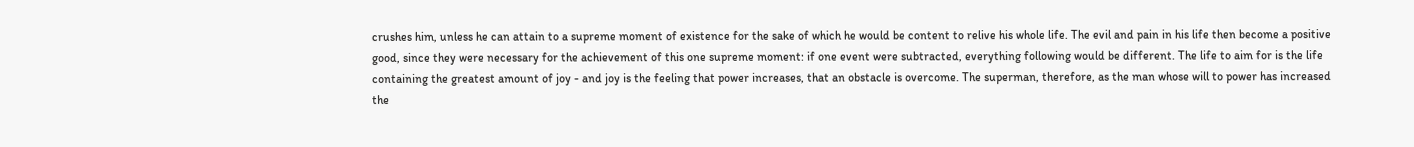crushes him, unless he can attain to a supreme moment of existence for the sake of which he would be content to relive his whole life. The evil and pain in his life then become a positive good, since they were necessary for the achievement of this one supreme moment: if one event were subtracted, everything following would be different. The life to aim for is the life containing the greatest amount of joy - and joy is the feeling that power increases, that an obstacle is overcome. The superman, therefore, as the man whose will to power has increased the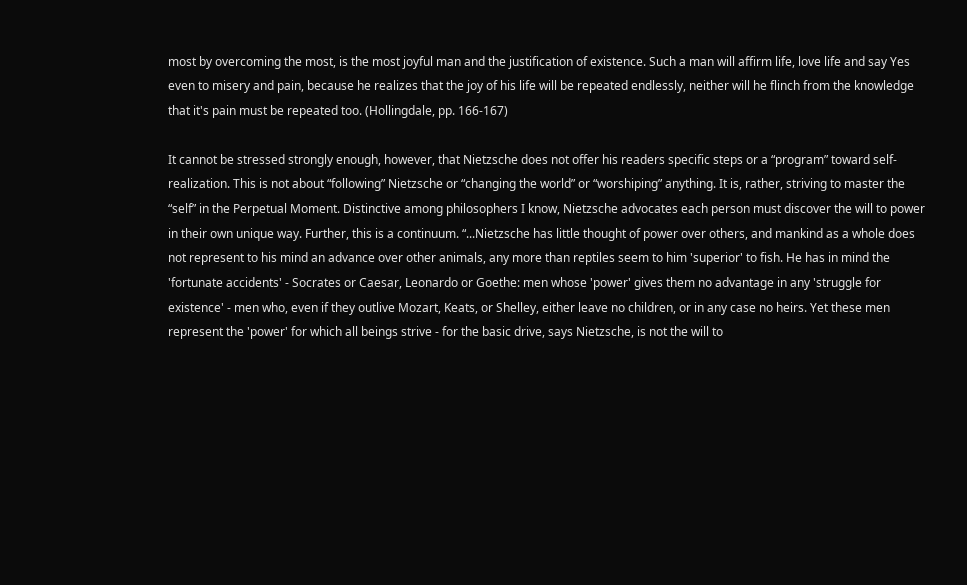most by overcoming the most, is the most joyful man and the justification of existence. Such a man will affirm life, love life and say Yes even to misery and pain, because he realizes that the joy of his life will be repeated endlessly, neither will he flinch from the knowledge that it's pain must be repeated too. (Hollingdale, pp. 166-167)

It cannot be stressed strongly enough, however, that Nietzsche does not offer his readers specific steps or a “program” toward self-realization. This is not about “following” Nietzsche or “changing the world” or “worshiping” anything. It is, rather, striving to master the “self” in the Perpetual Moment. Distinctive among philosophers I know, Nietzsche advocates each person must discover the will to power in their own unique way. Further, this is a continuum. “...Nietzsche has little thought of power over others, and mankind as a whole does not represent to his mind an advance over other animals, any more than reptiles seem to him 'superior' to fish. He has in mind the 'fortunate accidents' - Socrates or Caesar, Leonardo or Goethe: men whose 'power' gives them no advantage in any 'struggle for existence' - men who, even if they outlive Mozart, Keats, or Shelley, either leave no children, or in any case no heirs. Yet these men represent the 'power' for which all beings strive - for the basic drive, says Nietzsche, is not the will to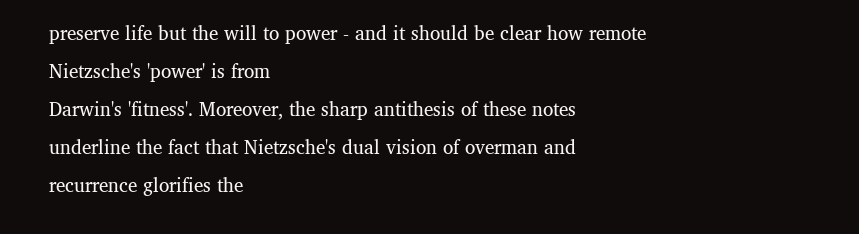preserve life but the will to power - and it should be clear how remote Nietzsche's 'power' is from
Darwin's 'fitness'. Moreover, the sharp antithesis of these notes underline the fact that Nietzsche's dual vision of overman and recurrence glorifies the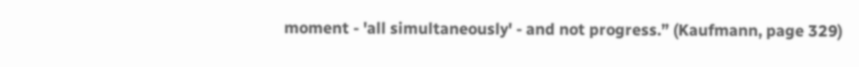moment - 'all simultaneously' - and not progress.” (Kaufmann, page 329)